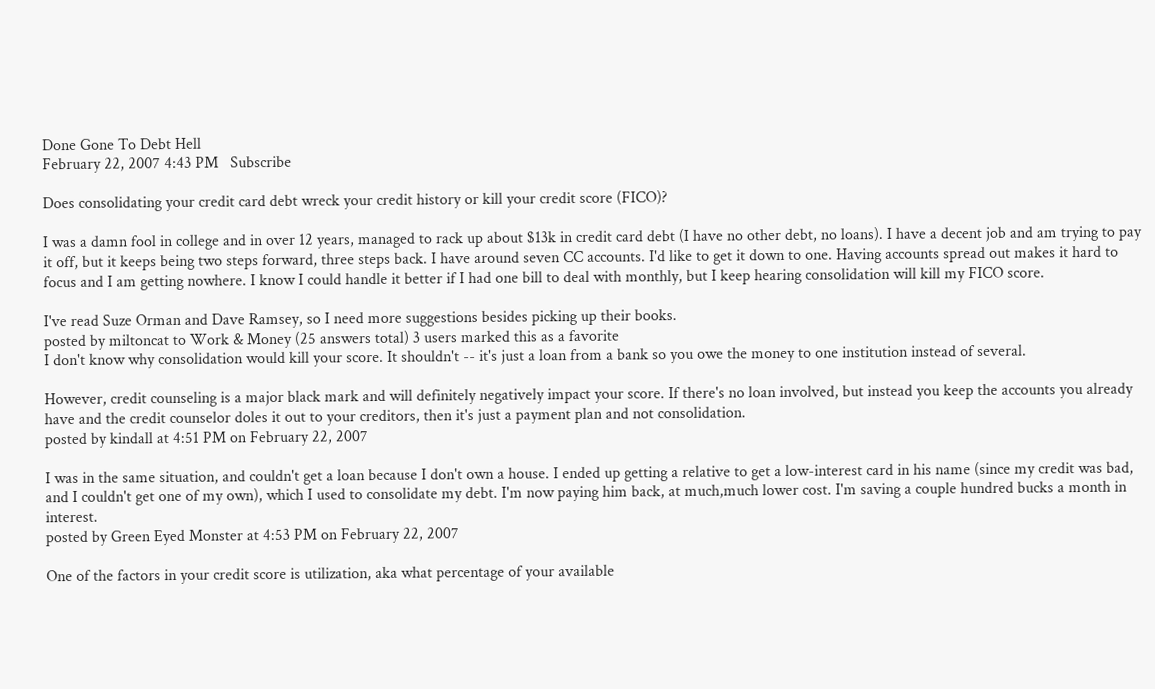Done Gone To Debt Hell
February 22, 2007 4:43 PM   Subscribe

Does consolidating your credit card debt wreck your credit history or kill your credit score (FICO)?

I was a damn fool in college and in over 12 years, managed to rack up about $13k in credit card debt (I have no other debt, no loans). I have a decent job and am trying to pay it off, but it keeps being two steps forward, three steps back. I have around seven CC accounts. I'd like to get it down to one. Having accounts spread out makes it hard to focus and I am getting nowhere. I know I could handle it better if I had one bill to deal with monthly, but I keep hearing consolidation will kill my FICO score.

I've read Suze Orman and Dave Ramsey, so I need more suggestions besides picking up their books.
posted by miltoncat to Work & Money (25 answers total) 3 users marked this as a favorite
I don't know why consolidation would kill your score. It shouldn't -- it's just a loan from a bank so you owe the money to one institution instead of several.

However, credit counseling is a major black mark and will definitely negatively impact your score. If there's no loan involved, but instead you keep the accounts you already have and the credit counselor doles it out to your creditors, then it's just a payment plan and not consolidation.
posted by kindall at 4:51 PM on February 22, 2007

I was in the same situation, and couldn't get a loan because I don't own a house. I ended up getting a relative to get a low-interest card in his name (since my credit was bad, and I couldn't get one of my own), which I used to consolidate my debt. I'm now paying him back, at much,much lower cost. I'm saving a couple hundred bucks a month in interest.
posted by Green Eyed Monster at 4:53 PM on February 22, 2007

One of the factors in your credit score is utilization, aka what percentage of your available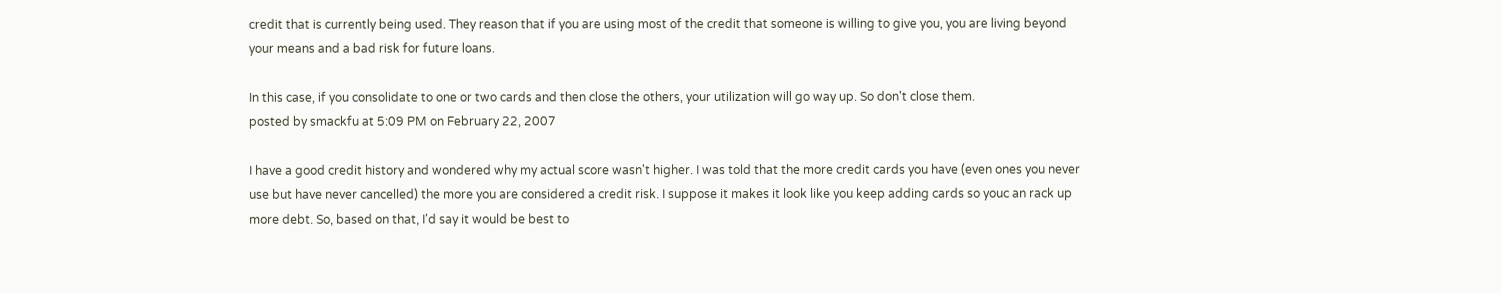credit that is currently being used. They reason that if you are using most of the credit that someone is willing to give you, you are living beyond your means and a bad risk for future loans.

In this case, if you consolidate to one or two cards and then close the others, your utilization will go way up. So don't close them.
posted by smackfu at 5:09 PM on February 22, 2007

I have a good credit history and wondered why my actual score wasn't higher. I was told that the more credit cards you have (even ones you never use but have never cancelled) the more you are considered a credit risk. I suppose it makes it look like you keep adding cards so youc an rack up more debt. So, based on that, I'd say it would be best to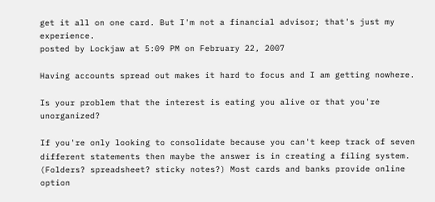get it all on one card. But I'm not a financial advisor; that's just my experience.
posted by Lockjaw at 5:09 PM on February 22, 2007

Having accounts spread out makes it hard to focus and I am getting nowhere.

Is your problem that the interest is eating you alive or that you're unorganized?

If you're only looking to consolidate because you can't keep track of seven different statements then maybe the answer is in creating a filing system. (Folders? spreadsheet? sticky notes?) Most cards and banks provide online option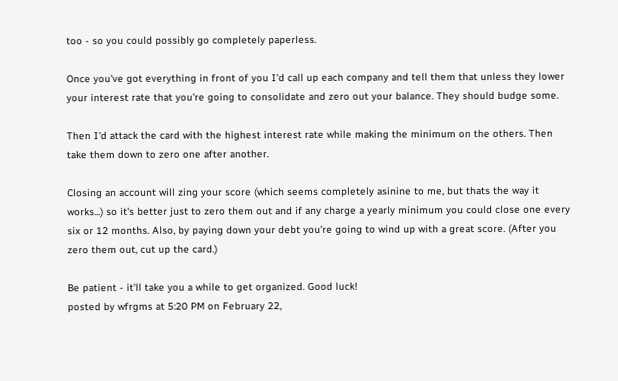too - so you could possibly go completely paperless.

Once you've got everything in front of you I'd call up each company and tell them that unless they lower your interest rate that you're going to consolidate and zero out your balance. They should budge some.

Then I'd attack the card with the highest interest rate while making the minimum on the others. Then take them down to zero one after another.

Closing an account will zing your score (which seems completely asinine to me, but thats the way it works...) so it's better just to zero them out and if any charge a yearly minimum you could close one every six or 12 months. Also, by paying down your debt you're going to wind up with a great score. (After you zero them out, cut up the card.)

Be patient - it'll take you a while to get organized. Good luck!
posted by wfrgms at 5:20 PM on February 22,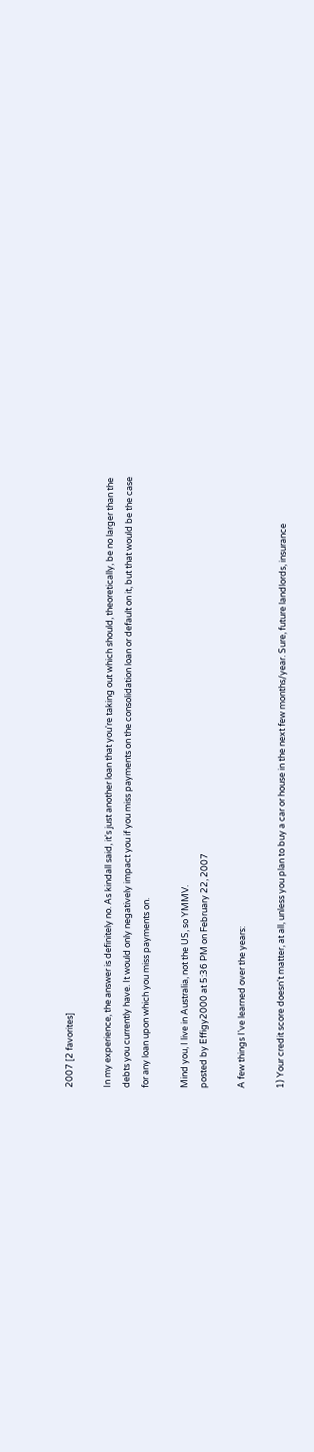2007 [2 favorites]

In my experience, the answer is definitely no. As kindall said, it's just another loan that you're taking out which should, theoretically, be no larger than the debts you currently have. It would only negatively impact you if you miss payments on the consolidation loan or default on it, but that would be the case for any loan upon which you miss payments on.

Mind you, I live in Australia, not the US, so YMMV.
posted by Effigy2000 at 5:36 PM on February 22, 2007

A few things I've learned over the years:

1) Your credit score doesn't matter, at all, unless you plan to buy a car or house in the next few months/year. Sure, future landlords, insurance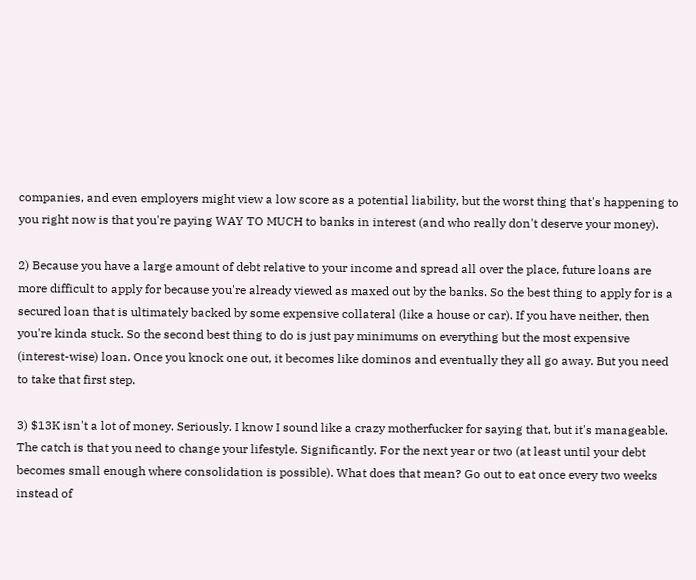companies, and even employers might view a low score as a potential liability, but the worst thing that's happening to you right now is that you're paying WAY TO MUCH to banks in interest (and who really don't deserve your money).

2) Because you have a large amount of debt relative to your income and spread all over the place, future loans are more difficult to apply for because you're already viewed as maxed out by the banks. So the best thing to apply for is a secured loan that is ultimately backed by some expensive collateral (like a house or car). If you have neither, then you're kinda stuck. So the second best thing to do is just pay minimums on everything but the most expensive (interest-wise) loan. Once you knock one out, it becomes like dominos and eventually they all go away. But you need to take that first step.

3) $13K isn't a lot of money. Seriously. I know I sound like a crazy motherfucker for saying that, but it's manageable. The catch is that you need to change your lifestyle. Significantly. For the next year or two (at least until your debt becomes small enough where consolidation is possible). What does that mean? Go out to eat once every two weeks instead of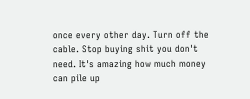once every other day. Turn off the cable. Stop buying shit you don't need. It's amazing how much money can pile up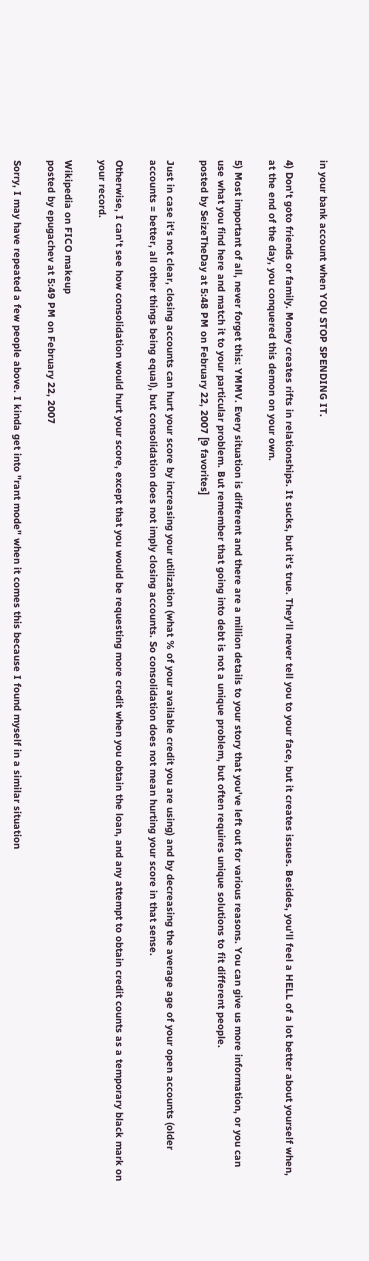in your bank account when YOU STOP SPENDING IT.

4) Don't goto friends or family. Money creates rifts in relationships. It sucks, but it's true. They'll never tell you to your face, but it creates issues. Besides, you'll feel a HELL of a lot better about yourself when, at the end of the day, you conquered this demon on your own.

5) Most important of all, never forget this: YMMV. Every situation is different and there are a million details to your story that you've left out for various reasons. You can give us more information, or you can use what you find here and match it to your particular problem. But remember that going into debt is not a unique problem, but often requires unique solutions to fit different people.
posted by SeizeTheDay at 5:48 PM on February 22, 2007 [9 favorites]

Just in case it's not clear, closing accounts can hurt your score by increasing your utilization (what % of your available credit you are using) and by decreasing the average age of your open accounts (older accounts = better, all other things being equal), but consolidation does not imply closing accounts. So consolidation does not mean hurting your score in that sense.

Otherwise, I can't see how consolidation would hurt your score, except that you would be requesting more credit when you obtain the loan, and any attempt to obtain credit counts as a temporary black mark on your record.

Wikipedia on FICO makeup
posted by epugachev at 5:49 PM on February 22, 2007

Sorry, I may have repeated a few people above. I kinda get into "rant mode" when it comes this because I found myself in a similar situation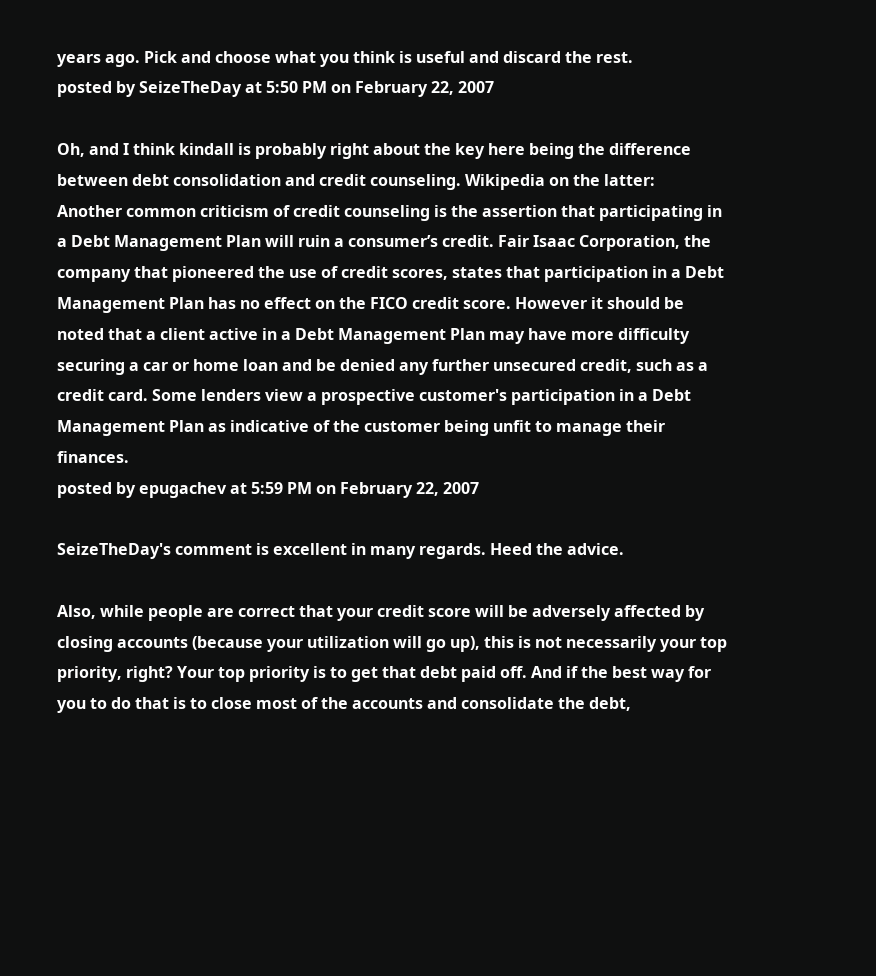years ago. Pick and choose what you think is useful and discard the rest.
posted by SeizeTheDay at 5:50 PM on February 22, 2007

Oh, and I think kindall is probably right about the key here being the difference between debt consolidation and credit counseling. Wikipedia on the latter:
Another common criticism of credit counseling is the assertion that participating in a Debt Management Plan will ruin a consumer’s credit. Fair Isaac Corporation, the company that pioneered the use of credit scores, states that participation in a Debt Management Plan has no effect on the FICO credit score. However it should be noted that a client active in a Debt Management Plan may have more difficulty securing a car or home loan and be denied any further unsecured credit, such as a credit card. Some lenders view a prospective customer's participation in a Debt Management Plan as indicative of the customer being unfit to manage their finances.
posted by epugachev at 5:59 PM on February 22, 2007

SeizeTheDay's comment is excellent in many regards. Heed the advice.

Also, while people are correct that your credit score will be adversely affected by closing accounts (because your utilization will go up), this is not necessarily your top priority, right? Your top priority is to get that debt paid off. And if the best way for you to do that is to close most of the accounts and consolidate the debt,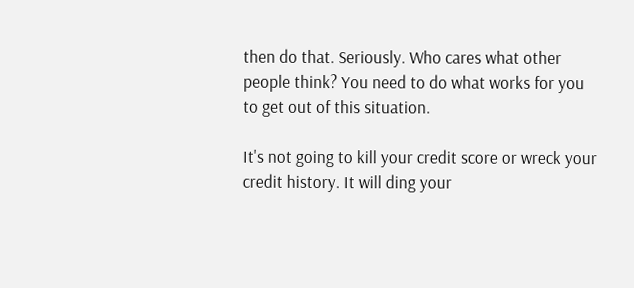then do that. Seriously. Who cares what other people think? You need to do what works for you to get out of this situation.

It's not going to kill your credit score or wreck your credit history. It will ding your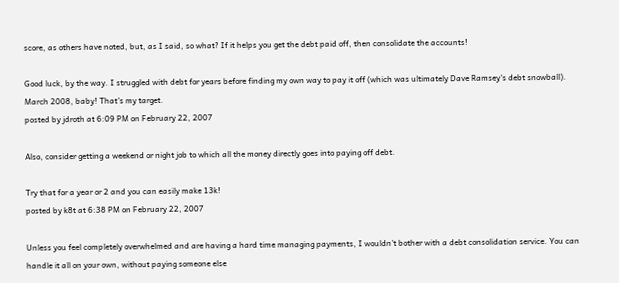score, as others have noted, but, as I said, so what? If it helps you get the debt paid off, then consolidate the accounts!

Good luck, by the way. I struggled with debt for years before finding my own way to pay it off (which was ultimately Dave Ramsey's debt snowball). March 2008, baby! That's my target.
posted by jdroth at 6:09 PM on February 22, 2007

Also, consider getting a weekend or night job to which all the money directly goes into paying off debt.

Try that for a year or 2 and you can easily make 13k!
posted by k8t at 6:38 PM on February 22, 2007

Unless you feel completely overwhelmed and are having a hard time managing payments, I wouldn't bother with a debt consolidation service. You can handle it all on your own, without paying someone else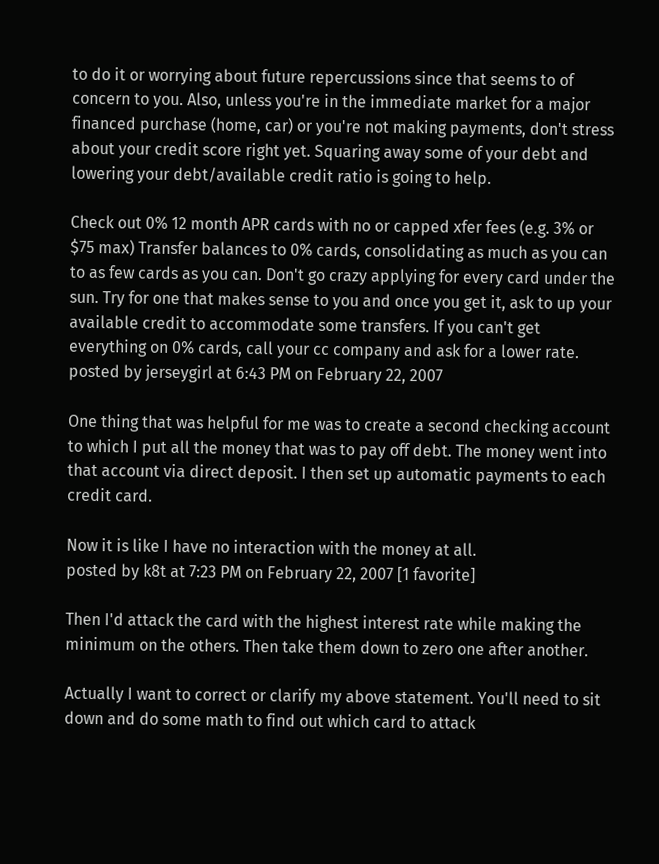to do it or worrying about future repercussions since that seems to of concern to you. Also, unless you're in the immediate market for a major financed purchase (home, car) or you're not making payments, don't stress about your credit score right yet. Squaring away some of your debt and lowering your debt/available credit ratio is going to help.

Check out 0% 12 month APR cards with no or capped xfer fees (e.g. 3% or $75 max) Transfer balances to 0% cards, consolidating as much as you can to as few cards as you can. Don't go crazy applying for every card under the sun. Try for one that makes sense to you and once you get it, ask to up your available credit to accommodate some transfers. If you can't get everything on 0% cards, call your cc company and ask for a lower rate.
posted by jerseygirl at 6:43 PM on February 22, 2007

One thing that was helpful for me was to create a second checking account to which I put all the money that was to pay off debt. The money went into that account via direct deposit. I then set up automatic payments to each credit card.

Now it is like I have no interaction with the money at all.
posted by k8t at 7:23 PM on February 22, 2007 [1 favorite]

Then I'd attack the card with the highest interest rate while making the minimum on the others. Then take them down to zero one after another.

Actually I want to correct or clarify my above statement. You'll need to sit down and do some math to find out which card to attack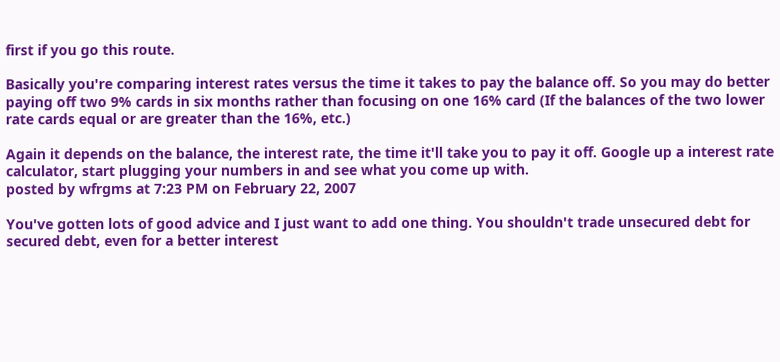first if you go this route.

Basically you're comparing interest rates versus the time it takes to pay the balance off. So you may do better paying off two 9% cards in six months rather than focusing on one 16% card (If the balances of the two lower rate cards equal or are greater than the 16%, etc.)

Again it depends on the balance, the interest rate, the time it'll take you to pay it off. Google up a interest rate calculator, start plugging your numbers in and see what you come up with.
posted by wfrgms at 7:23 PM on February 22, 2007

You've gotten lots of good advice and I just want to add one thing. You shouldn't trade unsecured debt for secured debt, even for a better interest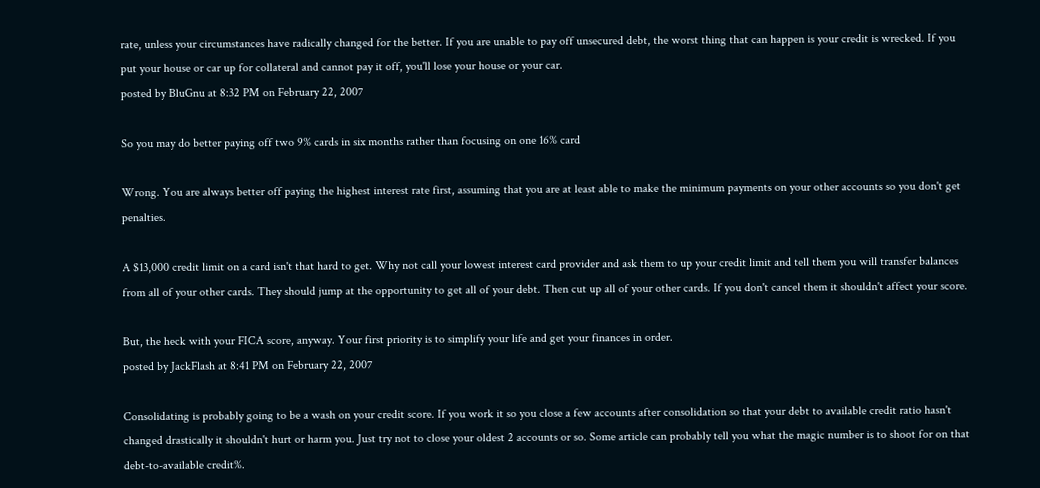rate, unless your circumstances have radically changed for the better. If you are unable to pay off unsecured debt, the worst thing that can happen is your credit is wrecked. If you put your house or car up for collateral and cannot pay it off, you'll lose your house or your car.
posted by BluGnu at 8:32 PM on February 22, 2007

So you may do better paying off two 9% cards in six months rather than focusing on one 16% card

Wrong. You are always better off paying the highest interest rate first, assuming that you are at least able to make the minimum payments on your other accounts so you don't get penalties.

A $13,000 credit limit on a card isn't that hard to get. Why not call your lowest interest card provider and ask them to up your credit limit and tell them you will transfer balances from all of your other cards. They should jump at the opportunity to get all of your debt. Then cut up all of your other cards. If you don't cancel them it shouldn't affect your score.

But, the heck with your FICA score, anyway. Your first priority is to simplify your life and get your finances in order.
posted by JackFlash at 8:41 PM on February 22, 2007

Consolidating is probably going to be a wash on your credit score. If you work it so you close a few accounts after consolidation so that your debt to available credit ratio hasn't changed drastically it shouldn't hurt or harm you. Just try not to close your oldest 2 accounts or so. Some article can probably tell you what the magic number is to shoot for on that debt-to-available credit%.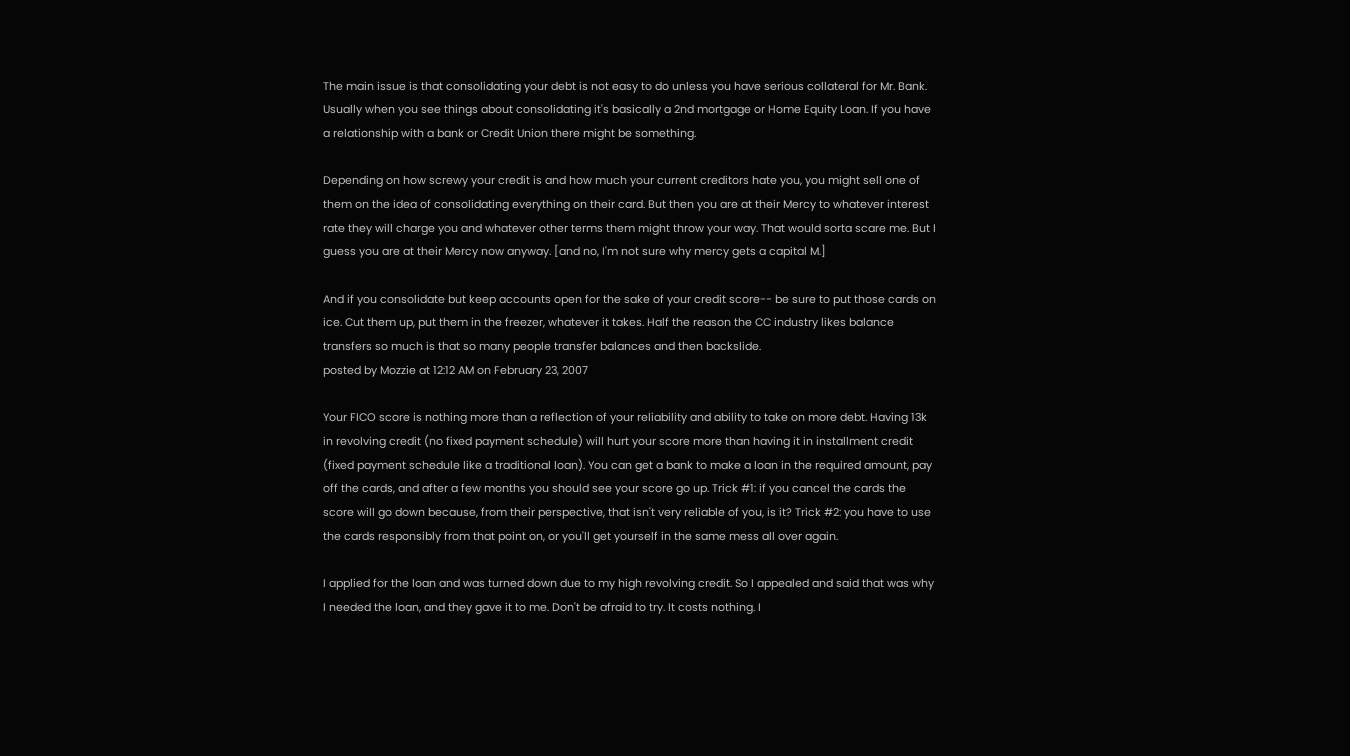The main issue is that consolidating your debt is not easy to do unless you have serious collateral for Mr. Bank. Usually when you see things about consolidating it's basically a 2nd mortgage or Home Equity Loan. If you have a relationship with a bank or Credit Union there might be something.

Depending on how screwy your credit is and how much your current creditors hate you, you might sell one of them on the idea of consolidating everything on their card. But then you are at their Mercy to whatever interest rate they will charge you and whatever other terms them might throw your way. That would sorta scare me. But I guess you are at their Mercy now anyway. [and no, I'm not sure why mercy gets a capital M.]

And if you consolidate but keep accounts open for the sake of your credit score-- be sure to put those cards on ice. Cut them up, put them in the freezer, whatever it takes. Half the reason the CC industry likes balance transfers so much is that so many people transfer balances and then backslide.
posted by Mozzie at 12:12 AM on February 23, 2007

Your FICO score is nothing more than a reflection of your reliability and ability to take on more debt. Having 13k in revolving credit (no fixed payment schedule) will hurt your score more than having it in installment credit (fixed payment schedule like a traditional loan). You can get a bank to make a loan in the required amount, pay off the cards, and after a few months you should see your score go up. Trick #1: if you cancel the cards the score will go down because, from their perspective, that isn't very reliable of you, is it? Trick #2: you have to use the cards responsibly from that point on, or you'll get yourself in the same mess all over again.

I applied for the loan and was turned down due to my high revolving credit. So I appealed and said that was why I needed the loan, and they gave it to me. Don't be afraid to try. It costs nothing. I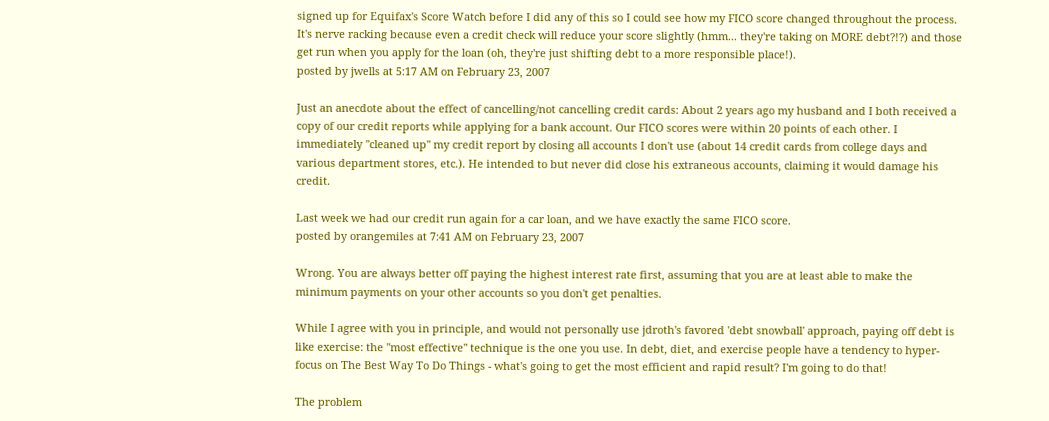signed up for Equifax's Score Watch before I did any of this so I could see how my FICO score changed throughout the process. It's nerve racking because even a credit check will reduce your score slightly (hmm... they're taking on MORE debt?!?) and those get run when you apply for the loan (oh, they're just shifting debt to a more responsible place!).
posted by jwells at 5:17 AM on February 23, 2007

Just an anecdote about the effect of cancelling/not cancelling credit cards: About 2 years ago my husband and I both received a copy of our credit reports while applying for a bank account. Our FICO scores were within 20 points of each other. I immediately "cleaned up" my credit report by closing all accounts I don't use (about 14 credit cards from college days and various department stores, etc.). He intended to but never did close his extraneous accounts, claiming it would damage his credit.

Last week we had our credit run again for a car loan, and we have exactly the same FICO score.
posted by orangemiles at 7:41 AM on February 23, 2007

Wrong. You are always better off paying the highest interest rate first, assuming that you are at least able to make the minimum payments on your other accounts so you don't get penalties.

While I agree with you in principle, and would not personally use jdroth's favored 'debt snowball' approach, paying off debt is like exercise: the "most effective" technique is the one you use. In debt, diet, and exercise people have a tendency to hyper-focus on The Best Way To Do Things - what's going to get the most efficient and rapid result? I'm going to do that!

The problem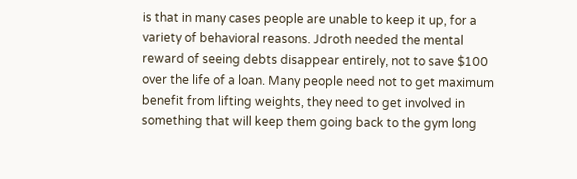is that in many cases people are unable to keep it up, for a variety of behavioral reasons. Jdroth needed the mental reward of seeing debts disappear entirely, not to save $100 over the life of a loan. Many people need not to get maximum benefit from lifting weights, they need to get involved in something that will keep them going back to the gym long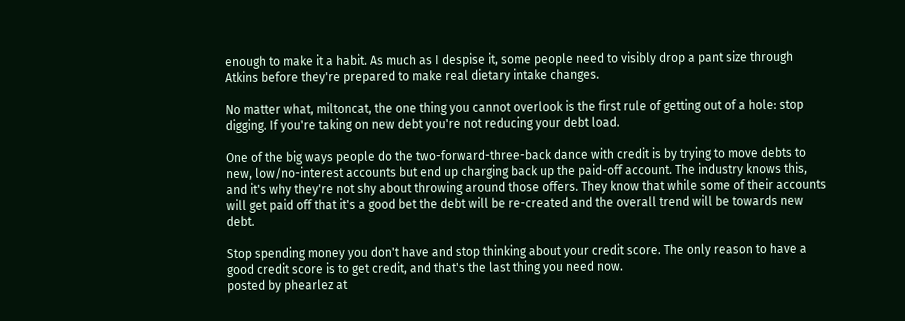enough to make it a habit. As much as I despise it, some people need to visibly drop a pant size through Atkins before they're prepared to make real dietary intake changes.

No matter what, miltoncat, the one thing you cannot overlook is the first rule of getting out of a hole: stop digging. If you're taking on new debt you're not reducing your debt load.

One of the big ways people do the two-forward-three-back dance with credit is by trying to move debts to new, low/no-interest accounts but end up charging back up the paid-off account. The industry knows this, and it's why they're not shy about throwing around those offers. They know that while some of their accounts will get paid off that it's a good bet the debt will be re-created and the overall trend will be towards new debt.

Stop spending money you don't have and stop thinking about your credit score. The only reason to have a good credit score is to get credit, and that's the last thing you need now.
posted by phearlez at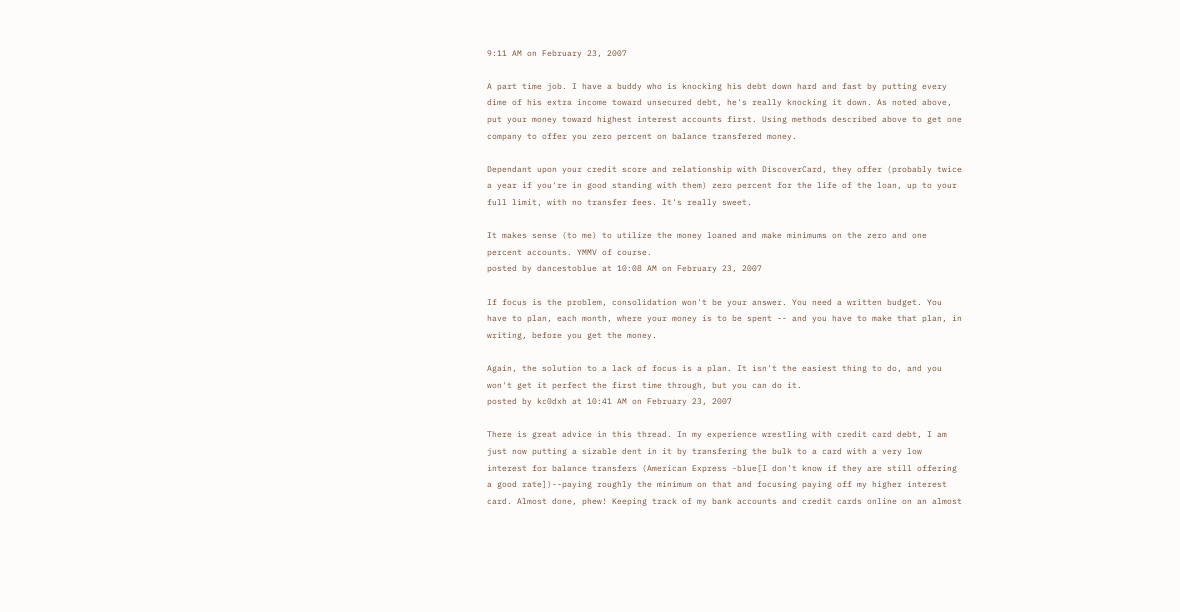9:11 AM on February 23, 2007

A part time job. I have a buddy who is knocking his debt down hard and fast by putting every dime of his extra income toward unsecured debt, he's really knocking it down. As noted above, put your money toward highest interest accounts first. Using methods described above to get one company to offer you zero percent on balance transfered money.

Dependant upon your credit score and relationship with DiscoverCard, they offer (probably twice a year if you're in good standing with them) zero percent for the life of the loan, up to your full limit, with no transfer fees. It's really sweet.

It makes sense (to me) to utilize the money loaned and make minimums on the zero and one percent accounts. YMMV of course.
posted by dancestoblue at 10:08 AM on February 23, 2007

If focus is the problem, consolidation won't be your answer. You need a written budget. You have to plan, each month, where your money is to be spent -- and you have to make that plan, in writing, before you get the money.

Again, the solution to a lack of focus is a plan. It isn't the easiest thing to do, and you won't get it perfect the first time through, but you can do it.
posted by kc0dxh at 10:41 AM on February 23, 2007

There is great advice in this thread. In my experience wrestling with credit card debt, I am just now putting a sizable dent in it by transfering the bulk to a card with a very low interest for balance transfers (American Express -blue[I don't know if they are still offering a good rate])--paying roughly the minimum on that and focusing paying off my higher interest card. Almost done, phew! Keeping track of my bank accounts and credit cards online on an almost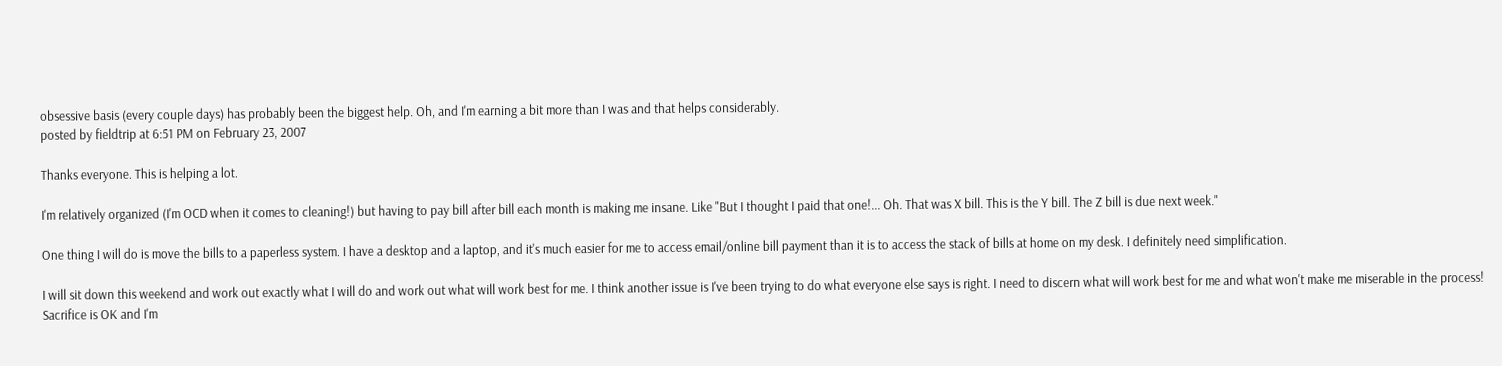obsessive basis (every couple days) has probably been the biggest help. Oh, and I'm earning a bit more than I was and that helps considerably.
posted by fieldtrip at 6:51 PM on February 23, 2007

Thanks everyone. This is helping a lot.

I'm relatively organized (I'm OCD when it comes to cleaning!) but having to pay bill after bill each month is making me insane. Like "But I thought I paid that one!... Oh. That was X bill. This is the Y bill. The Z bill is due next week."

One thing I will do is move the bills to a paperless system. I have a desktop and a laptop, and it's much easier for me to access email/online bill payment than it is to access the stack of bills at home on my desk. I definitely need simplification.

I will sit down this weekend and work out exactly what I will do and work out what will work best for me. I think another issue is I've been trying to do what everyone else says is right. I need to discern what will work best for me and what won't make me miserable in the process! Sacrifice is OK and I'm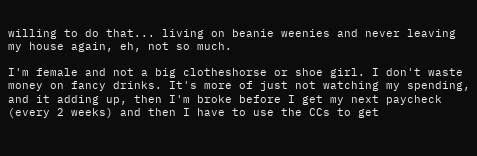willing to do that... living on beanie weenies and never leaving my house again, eh, not so much.

I'm female and not a big clotheshorse or shoe girl. I don't waste money on fancy drinks. It's more of just not watching my spending, and it adding up, then I'm broke before I get my next paycheck (every 2 weeks) and then I have to use the CCs to get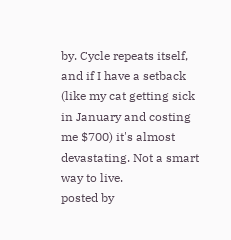by. Cycle repeats itself, and if I have a setback (like my cat getting sick in January and costing me $700) it's almost devastating. Not a smart way to live.
posted by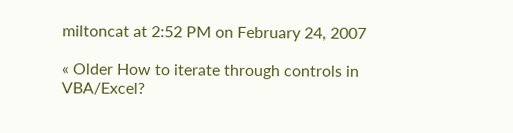miltoncat at 2:52 PM on February 24, 2007

« Older How to iterate through controls in VBA/Excel?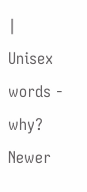|   Unisex words - why? Newer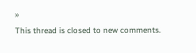»
This thread is closed to new comments.